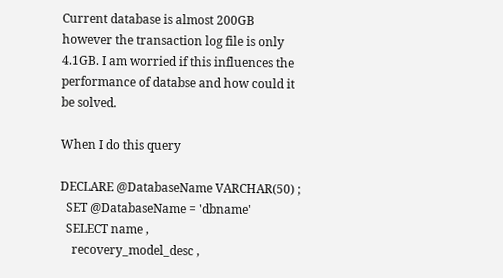Current database is almost 200GB however the transaction log file is only 4.1GB. I am worried if this influences the performance of databse and how could it be solved.

When I do this query

DECLARE @DatabaseName VARCHAR(50) ;
  SET @DatabaseName = 'dbname'
  SELECT name ,
    recovery_model_desc ,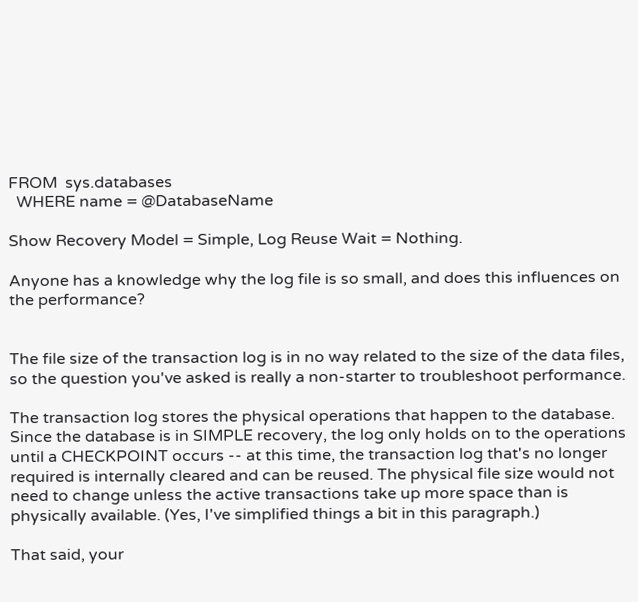FROM  sys.databases
  WHERE name = @DatabaseName

Show Recovery Model = Simple, Log Reuse Wait = Nothing.

Anyone has a knowledge why the log file is so small, and does this influences on the performance?


The file size of the transaction log is in no way related to the size of the data files, so the question you've asked is really a non-starter to troubleshoot performance.

The transaction log stores the physical operations that happen to the database. Since the database is in SIMPLE recovery, the log only holds on to the operations until a CHECKPOINT occurs -- at this time, the transaction log that's no longer required is internally cleared and can be reused. The physical file size would not need to change unless the active transactions take up more space than is physically available. (Yes, I've simplified things a bit in this paragraph.)

That said, your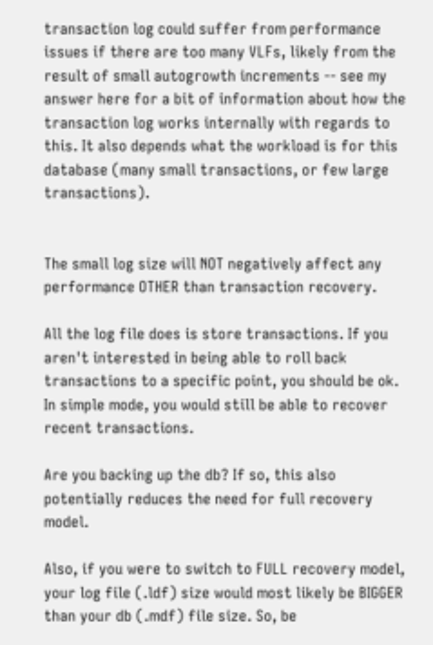transaction log could suffer from performance issues if there are too many VLFs, likely from the result of small autogrowth increments -- see my answer here for a bit of information about how the transaction log works internally with regards to this. It also depends what the workload is for this database (many small transactions, or few large transactions).


The small log size will NOT negatively affect any performance OTHER than transaction recovery.

All the log file does is store transactions. If you aren't interested in being able to roll back transactions to a specific point, you should be ok. In simple mode, you would still be able to recover recent transactions.

Are you backing up the db? If so, this also potentially reduces the need for full recovery model.

Also, if you were to switch to FULL recovery model, your log file (.ldf) size would most likely be BIGGER than your db (.mdf) file size. So, be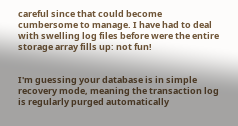careful since that could become cumbersome to manage. I have had to deal with swelling log files before were the entire storage array fills up: not fun!


I'm guessing your database is in simple recovery mode, meaning the transaction log is regularly purged automatically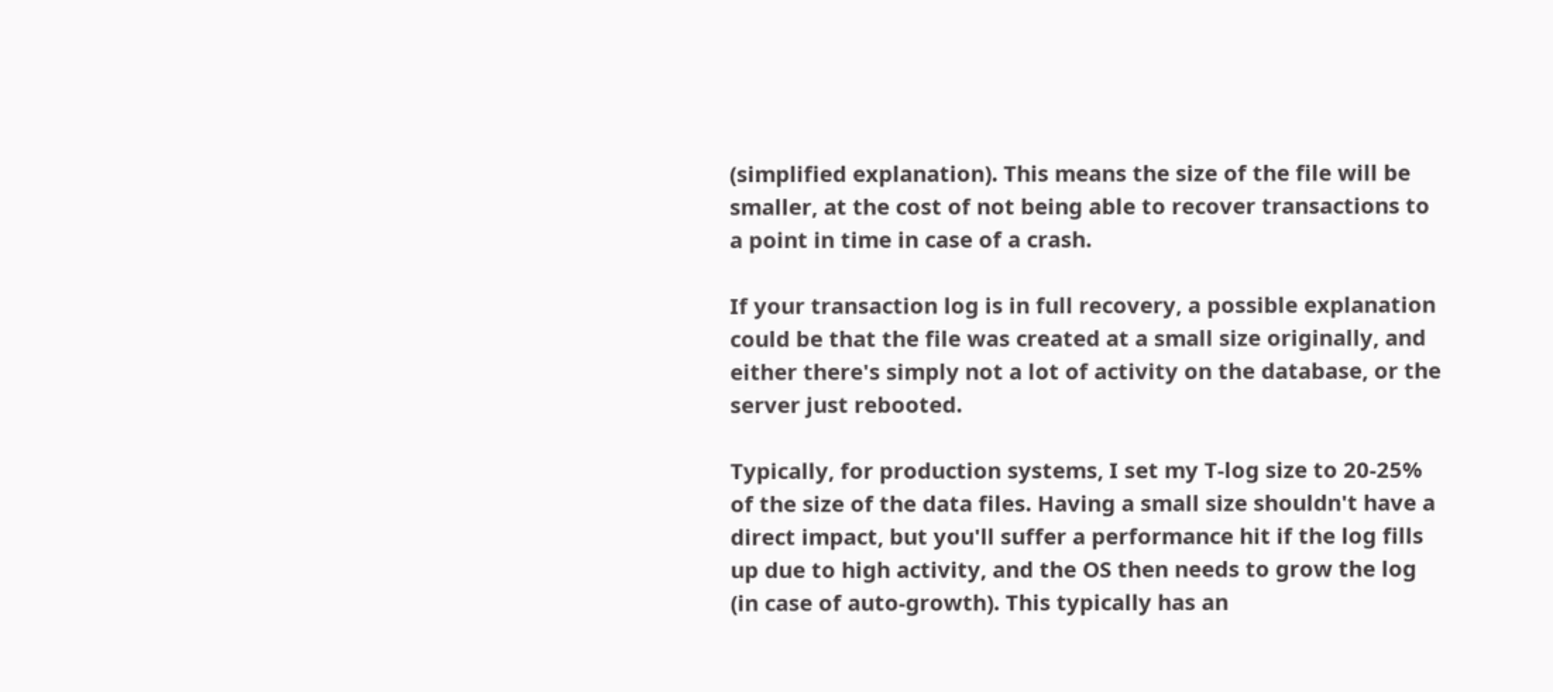(simplified explanation). This means the size of the file will be smaller, at the cost of not being able to recover transactions to a point in time in case of a crash.

If your transaction log is in full recovery, a possible explanation could be that the file was created at a small size originally, and either there's simply not a lot of activity on the database, or the server just rebooted.

Typically, for production systems, I set my T-log size to 20-25% of the size of the data files. Having a small size shouldn't have a direct impact, but you'll suffer a performance hit if the log fills up due to high activity, and the OS then needs to grow the log (in case of auto-growth). This typically has an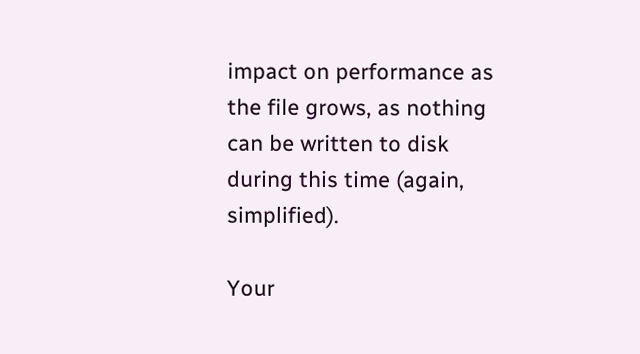impact on performance as the file grows, as nothing can be written to disk during this time (again, simplified).

Your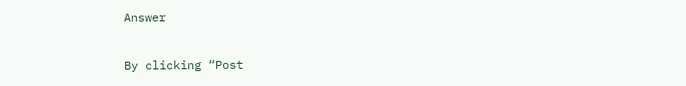Answer

By clicking “Post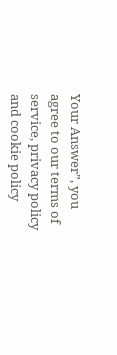Your Answer”, you agree to our terms of service, privacy policy and cookie policy